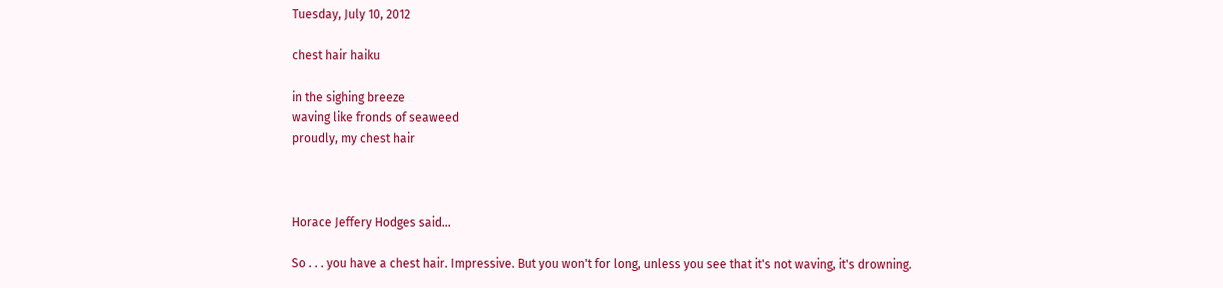Tuesday, July 10, 2012

chest hair haiku

in the sighing breeze
waving like fronds of seaweed
proudly, my chest hair



Horace Jeffery Hodges said...

So . . . you have a chest hair. Impressive. But you won't for long, unless you see that it's not waving, it's drowning.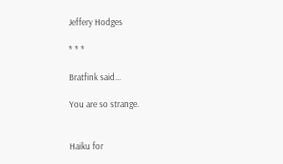Jeffery Hodges

* * *

Bratfink said...

You are so strange.


Haiku for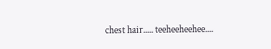chest hair..... teeheeheehee....